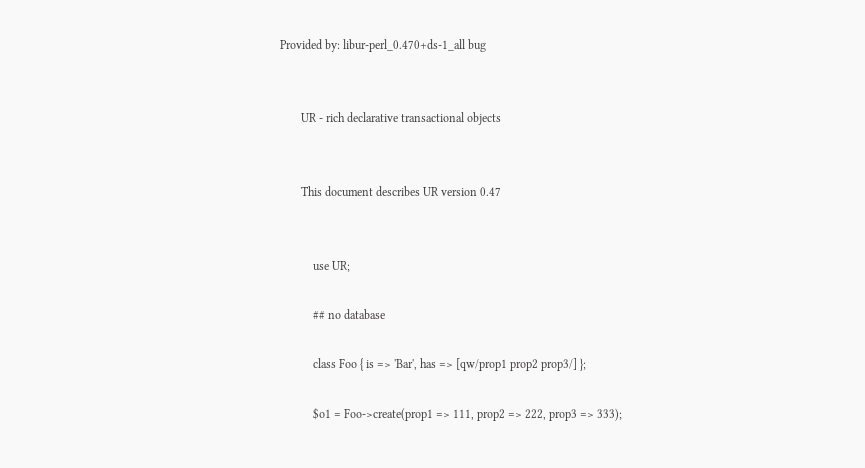Provided by: libur-perl_0.470+ds-1_all bug


       UR - rich declarative transactional objects


       This document describes UR version 0.47


           use UR;

           ## no database

           class Foo { is => 'Bar', has => [qw/prop1 prop2 prop3/] };

           $o1 = Foo->create(prop1 => 111, prop2 => 222, prop3 => 333);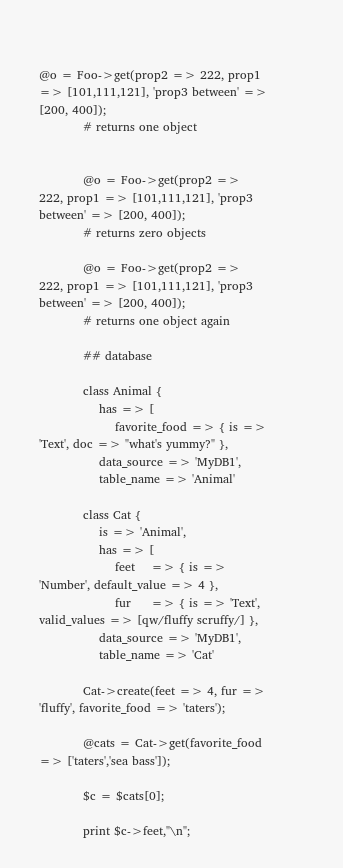@o = Foo->get(prop2 => 222, prop1 => [101,111,121], 'prop3 between' => [200, 400]);
           # returns one object


           @o = Foo->get(prop2 => 222, prop1 => [101,111,121], 'prop3 between' => [200, 400]);
           # returns zero objects

           @o = Foo->get(prop2 => 222, prop1 => [101,111,121], 'prop3 between' => [200, 400]);
           # returns one object again

           ## database

           class Animal {
               has => [
                   favorite_food => { is => 'Text', doc => "what's yummy?" },
               data_source => 'MyDB1',
               table_name => 'Animal'

           class Cat {
               is => 'Animal',
               has => [
                   feet    => { is => 'Number', default_value => 4 },
                   fur     => { is => 'Text', valid_values => [qw/fluffy scruffy/] },
               data_source => 'MyDB1',
               table_name => 'Cat'

           Cat->create(feet => 4, fur => 'fluffy', favorite_food => 'taters');

           @cats = Cat->get(favorite_food => ['taters','sea bass']);

           $c = $cats[0];

           print $c->feet,"\n";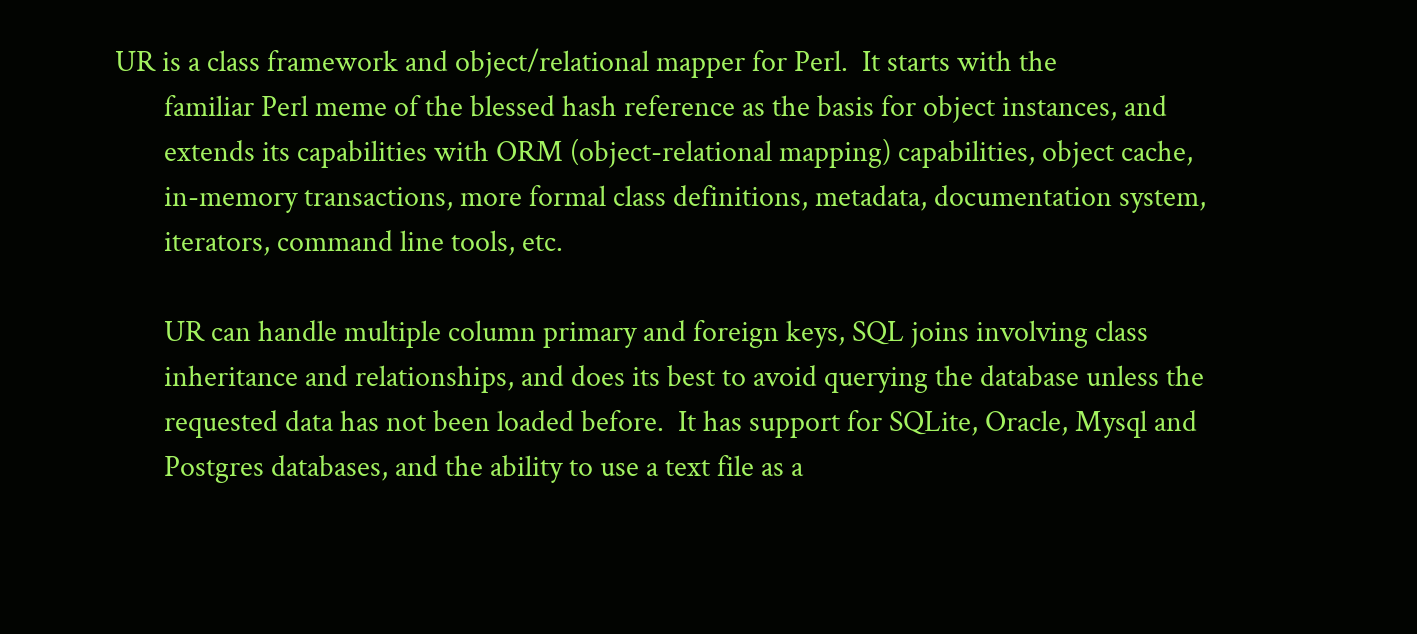UR is a class framework and object/relational mapper for Perl.  It starts with the
       familiar Perl meme of the blessed hash reference as the basis for object instances, and
       extends its capabilities with ORM (object-relational mapping) capabilities, object cache,
       in-memory transactions, more formal class definitions, metadata, documentation system,
       iterators, command line tools, etc.

       UR can handle multiple column primary and foreign keys, SQL joins involving class
       inheritance and relationships, and does its best to avoid querying the database unless the
       requested data has not been loaded before.  It has support for SQLite, Oracle, Mysql and
       Postgres databases, and the ability to use a text file as a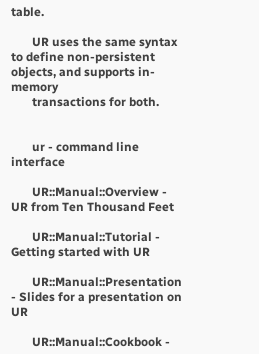table.

       UR uses the same syntax to define non-persistent objects, and supports in-memory
       transactions for both.


       ur - command line interface

       UR::Manual::Overview - UR from Ten Thousand Feet

       UR::Manual::Tutorial - Getting started with UR

       UR::Manual::Presentation - Slides for a presentation on UR

       UR::Manual::Cookbook -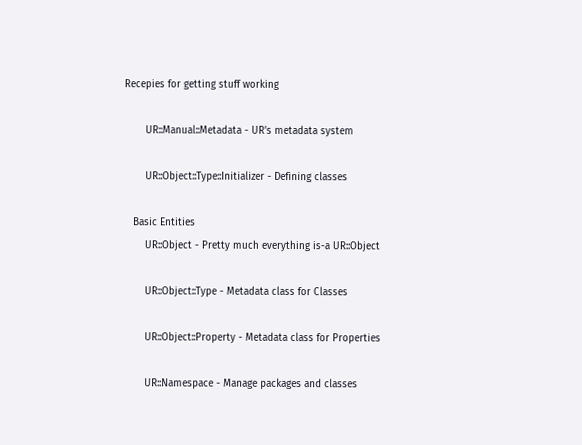Recepies for getting stuff working

       UR::Manual::Metadata - UR's metadata system

       UR::Object::Type::Initializer - Defining classes

   Basic Entities
       UR::Object - Pretty much everything is-a UR::Object

       UR::Object::Type - Metadata class for Classes

       UR::Object::Property - Metadata class for Properties

       UR::Namespace - Manage packages and classes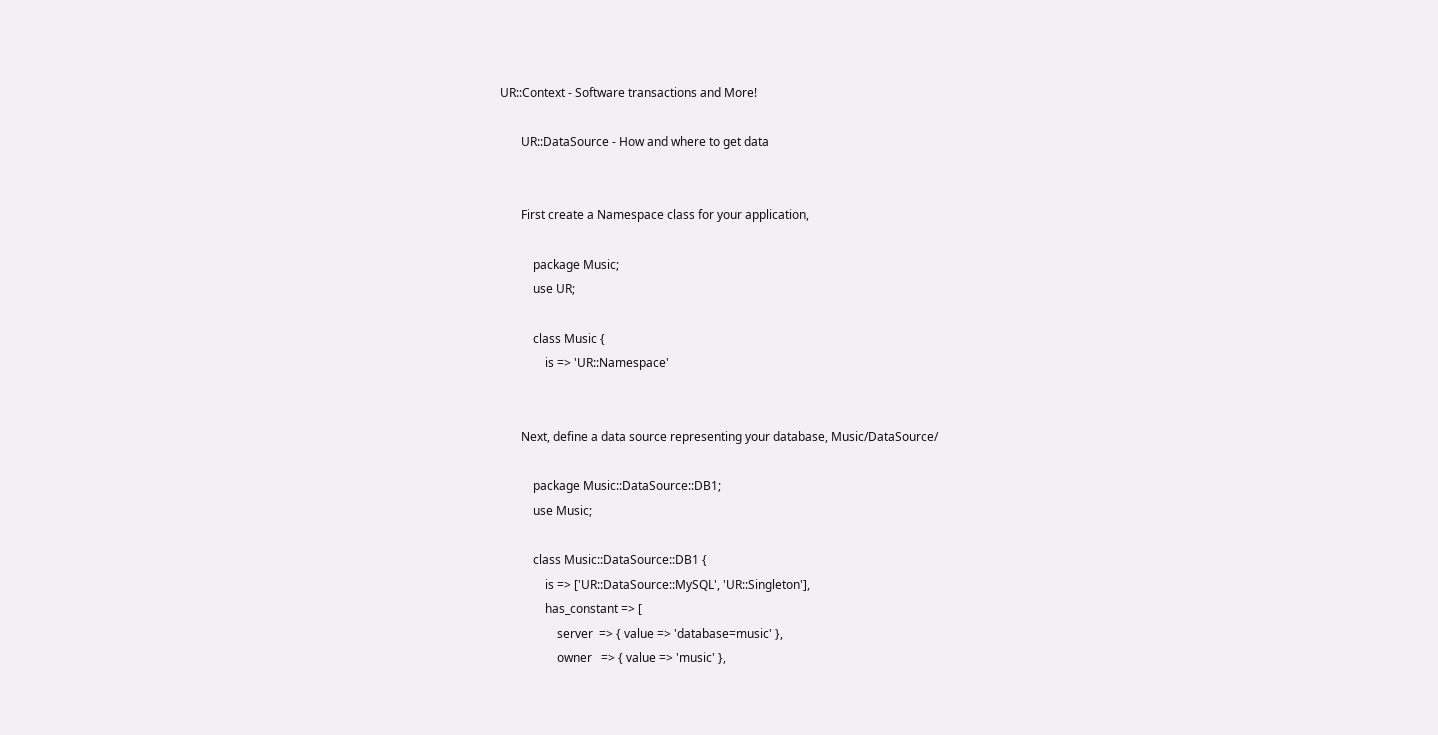UR::Context - Software transactions and More!

       UR::DataSource - How and where to get data


       First create a Namespace class for your application,

           package Music;
           use UR;

           class Music {
               is => 'UR::Namespace'


       Next, define a data source representing your database, Music/DataSource/

           package Music::DataSource::DB1;
           use Music;

           class Music::DataSource::DB1 {
               is => ['UR::DataSource::MySQL', 'UR::Singleton'],
               has_constant => [
                   server  => { value => 'database=music' },
                   owner   => { value => 'music' },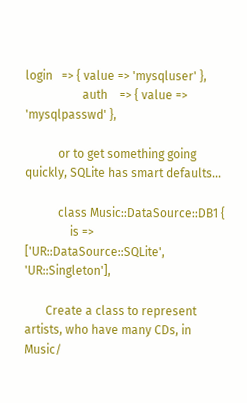login   => { value => 'mysqluser' },
                   auth    => { value => 'mysqlpasswd' },

           or to get something going quickly, SQLite has smart defaults...

           class Music::DataSource::DB1 {
               is => ['UR::DataSource::SQLite', 'UR::Singleton'],

       Create a class to represent artists, who have many CDs, in Music/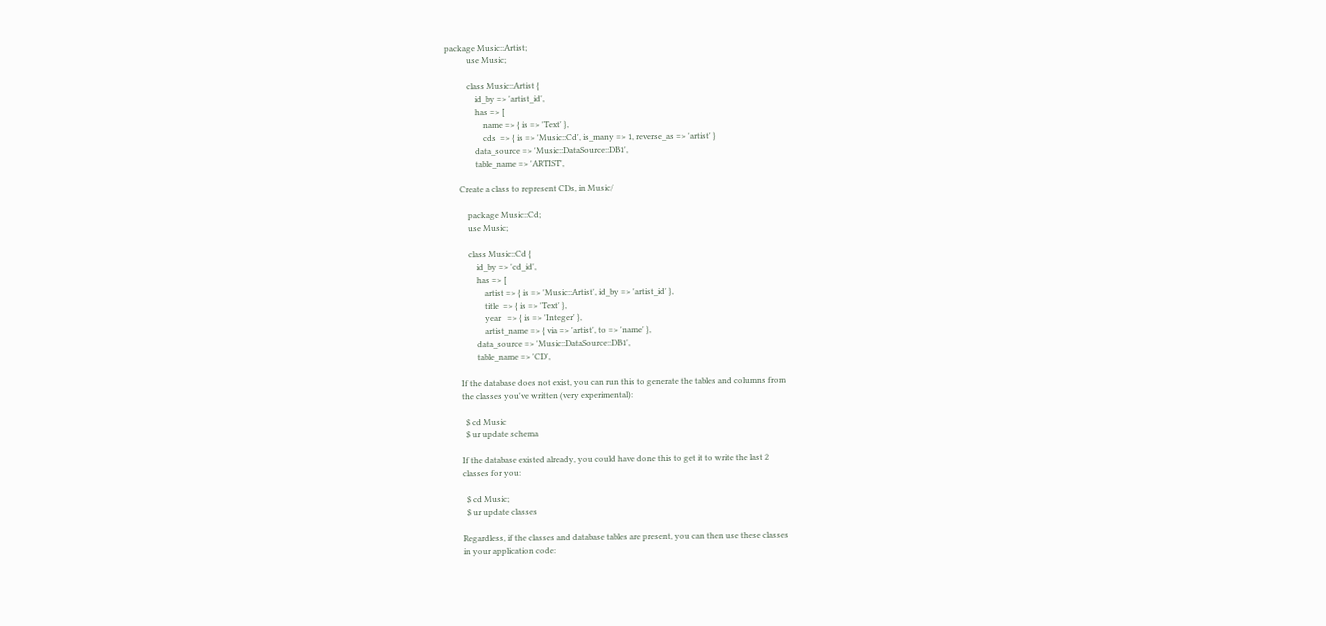package Music::Artist;
           use Music;

           class Music::Artist {
               id_by => 'artist_id',
               has => [
                   name => { is => 'Text' },
                   cds  => { is => 'Music::Cd', is_many => 1, reverse_as => 'artist' }
               data_source => 'Music::DataSource::DB1',
               table_name => 'ARTIST',

       Create a class to represent CDs, in Music/

           package Music::Cd;
           use Music;

           class Music::Cd {
               id_by => 'cd_id',
               has => [
                   artist => { is => 'Music::Artist', id_by => 'artist_id' },
                   title  => { is => 'Text' },
                   year   => { is => 'Integer' },
                   artist_name => { via => 'artist', to => 'name' },
               data_source => 'Music::DataSource::DB1',
               table_name => 'CD',

       If the database does not exist, you can run this to generate the tables and columns from
       the classes you've written (very experimental):

         $ cd Music
         $ ur update schema

       If the database existed already, you could have done this to get it to write the last 2
       classes for you:

         $ cd Music;
         $ ur update classes

       Regardless, if the classes and database tables are present, you can then use these classes
       in your application code: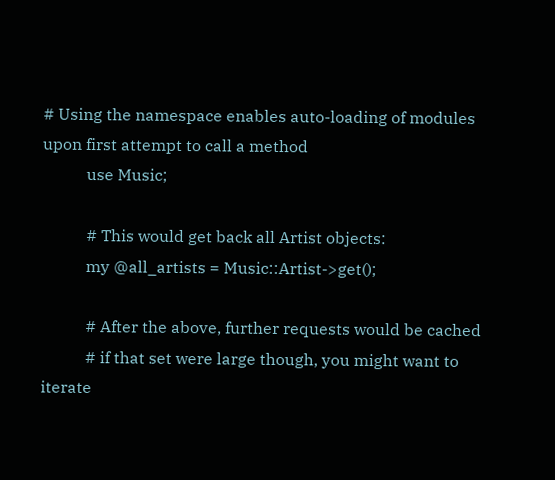# Using the namespace enables auto-loading of modules upon first attempt to call a method
           use Music;

           # This would get back all Artist objects:
           my @all_artists = Music::Artist->get();

           # After the above, further requests would be cached
           # if that set were large though, you might want to iterate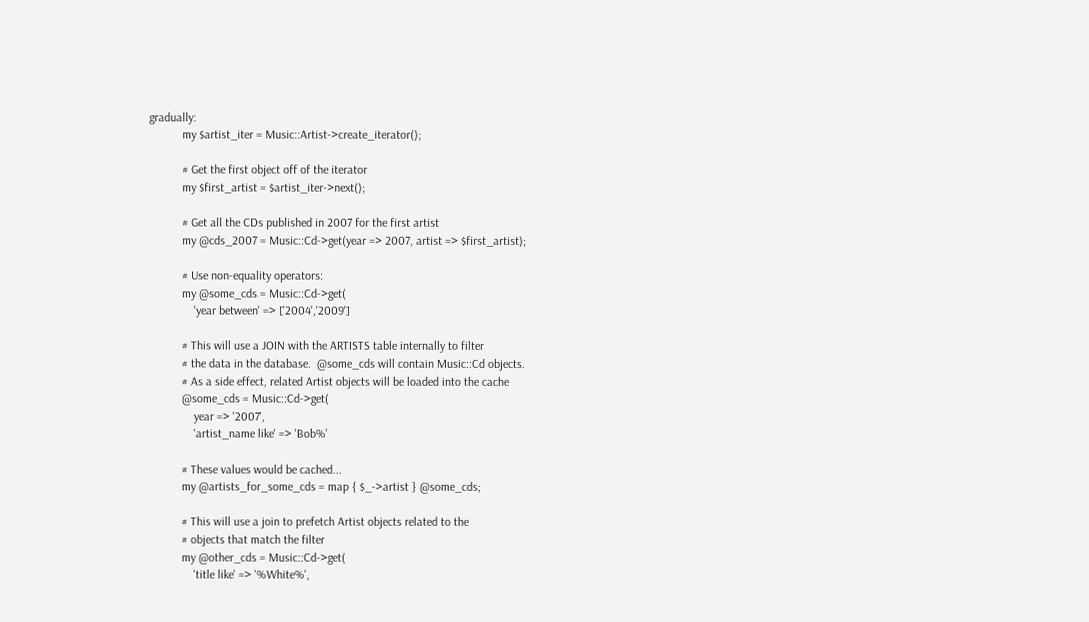gradually:
           my $artist_iter = Music::Artist->create_iterator();

           # Get the first object off of the iterator
           my $first_artist = $artist_iter->next();

           # Get all the CDs published in 2007 for the first artist
           my @cds_2007 = Music::Cd->get(year => 2007, artist => $first_artist);

           # Use non-equality operators:
           my @some_cds = Music::Cd->get(
               'year between' => ['2004','2009']

           # This will use a JOIN with the ARTISTS table internally to filter
           # the data in the database.  @some_cds will contain Music::Cd objects.
           # As a side effect, related Artist objects will be loaded into the cache
           @some_cds = Music::Cd->get(
               year => '2007',
               'artist_name like' => 'Bob%'

           # These values would be cached...
           my @artists_for_some_cds = map { $_->artist } @some_cds;

           # This will use a join to prefetch Artist objects related to the
           # objects that match the filter
           my @other_cds = Music::Cd->get(
               'title like' => '%White%',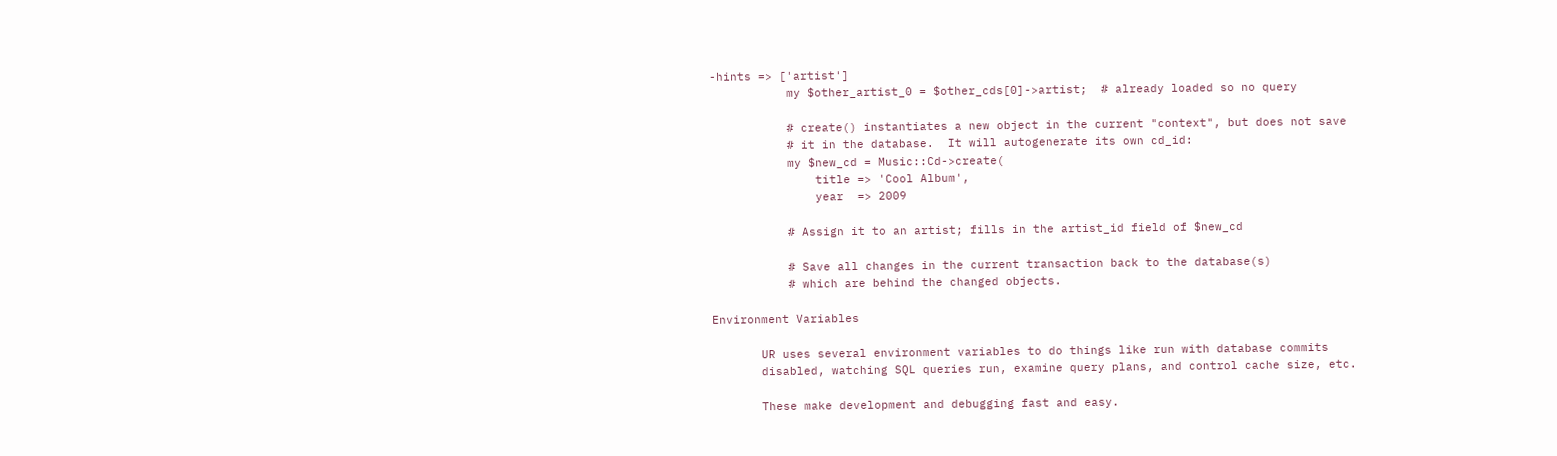-hints => ['artist']
           my $other_artist_0 = $other_cds[0]->artist;  # already loaded so no query

           # create() instantiates a new object in the current "context", but does not save
           # it in the database.  It will autogenerate its own cd_id:
           my $new_cd = Music::Cd->create(
               title => 'Cool Album',
               year  => 2009

           # Assign it to an artist; fills in the artist_id field of $new_cd

           # Save all changes in the current transaction back to the database(s)
           # which are behind the changed objects.

Environment Variables

       UR uses several environment variables to do things like run with database commits
       disabled, watching SQL queries run, examine query plans, and control cache size, etc.

       These make development and debugging fast and easy.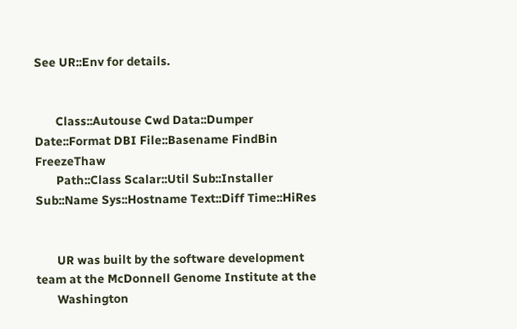See UR::Env for details.


       Class::Autouse Cwd Data::Dumper Date::Format DBI File::Basename FindBin FreezeThaw
       Path::Class Scalar::Util Sub::Installer Sub::Name Sys::Hostname Text::Diff Time::HiRes


       UR was built by the software development team at the McDonnell Genome Institute at the
       Washington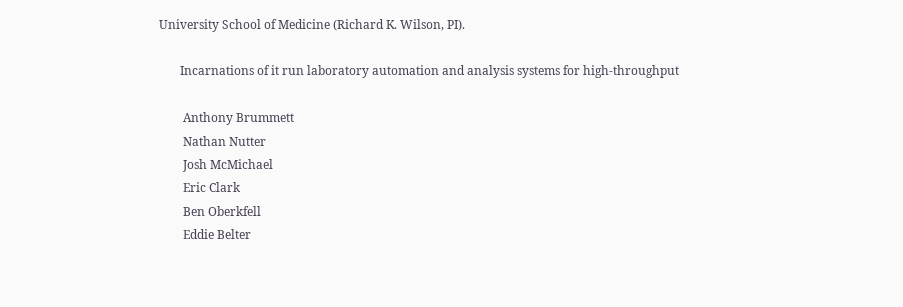University School of Medicine (Richard K. Wilson, PI).

       Incarnations of it run laboratory automation and analysis systems for high-throughput

        Anthony Brummett
        Nathan Nutter
        Josh McMichael
        Eric Clark
        Ben Oberkfell
        Eddie Belter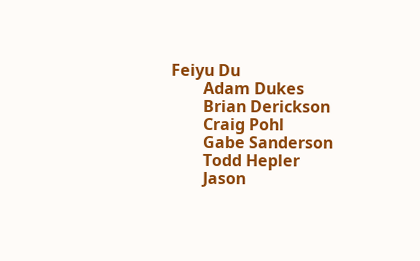Feiyu Du
        Adam Dukes
        Brian Derickson
        Craig Pohl
        Gabe Sanderson
        Todd Hepler
        Jason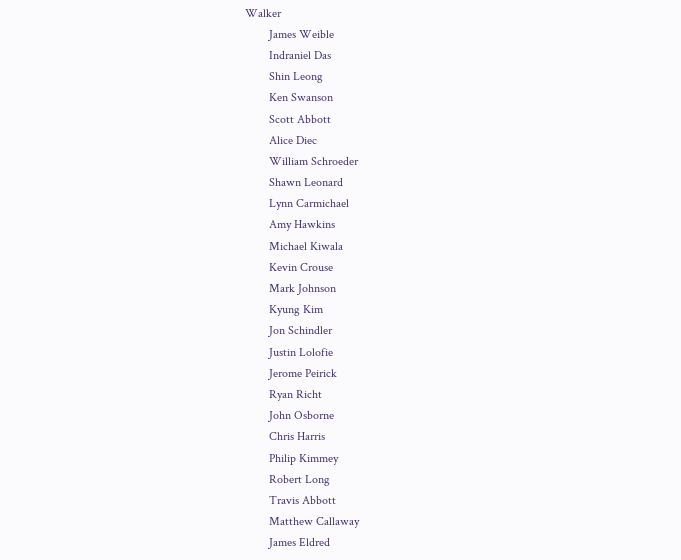Walker
        James Weible
        Indraniel Das
        Shin Leong
        Ken Swanson
        Scott Abbott
        Alice Diec
        William Schroeder
        Shawn Leonard
        Lynn Carmichael
        Amy Hawkins
        Michael Kiwala
        Kevin Crouse
        Mark Johnson
        Kyung Kim
        Jon Schindler
        Justin Lolofie
        Jerome Peirick
        Ryan Richt
        John Osborne
        Chris Harris
        Philip Kimmey
        Robert Long
        Travis Abbott
        Matthew Callaway
        James Eldred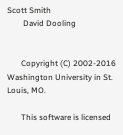Scott Smith
        David Dooling


       Copyright (C) 2002-2016 Washington University in St. Louis, MO.

       This software is licensed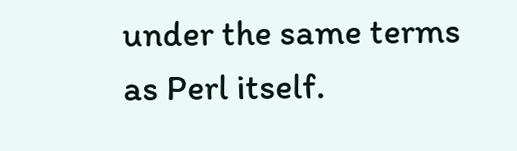under the same terms as Perl itself.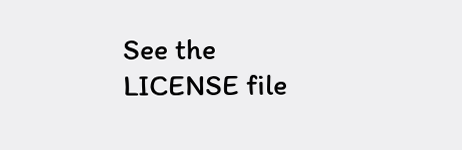See the LICENSE file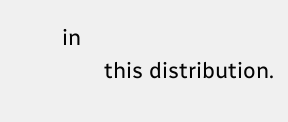in
       this distribution.